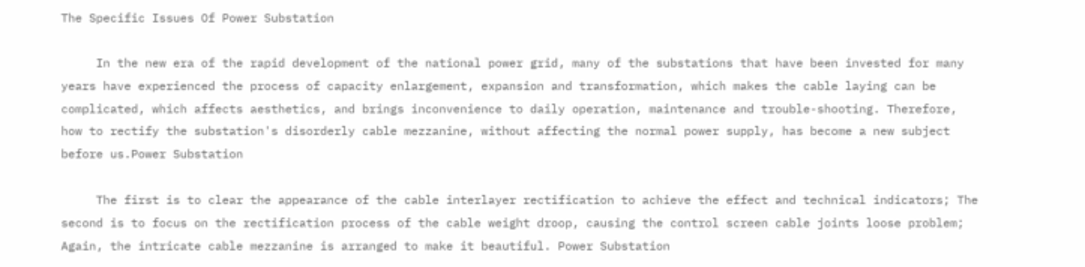The Specific Issues Of Power Substation

     In the new era of the rapid development of the national power grid, many of the substations that have been invested for many years have experienced the process of capacity enlargement, expansion and transformation, which makes the cable laying can be complicated, which affects aesthetics, and brings inconvenience to daily operation, maintenance and trouble-shooting. Therefore, how to rectify the substation's disorderly cable mezzanine, without affecting the normal power supply, has become a new subject before us.Power Substation

     The first is to clear the appearance of the cable interlayer rectification to achieve the effect and technical indicators; The second is to focus on the rectification process of the cable weight droop, causing the control screen cable joints loose problem; Again, the intricate cable mezzanine is arranged to make it beautiful. Power Substation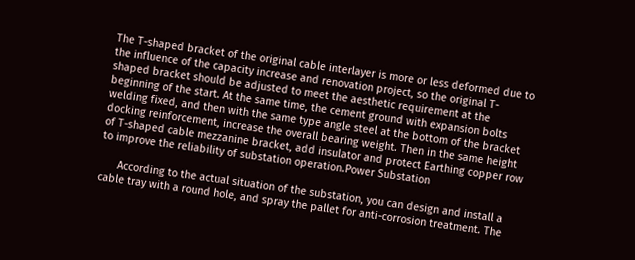The T-shaped bracket of the original cable interlayer is more or less deformed due to the influence of the capacity increase and renovation project, so the original T-shaped bracket should be adjusted to meet the aesthetic requirement at the beginning of the start. At the same time, the cement ground with expansion bolts welding fixed, and then with the same type angle steel at the bottom of the bracket docking reinforcement, increase the overall bearing weight. Then in the same height of T-shaped cable mezzanine bracket, add insulator and protect Earthing copper row to improve the reliability of substation operation.Power Substation

      According to the actual situation of the substation, you can design and install a cable tray with a round hole, and spray the pallet for anti-corrosion treatment. The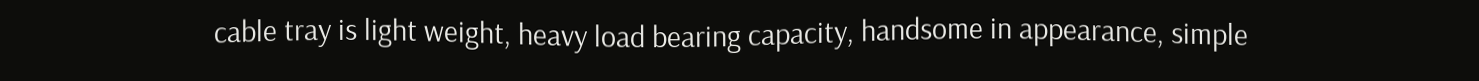cable tray is light weight, heavy load bearing capacity, handsome in appearance, simple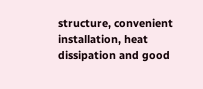structure, convenient installation, heat dissipation and good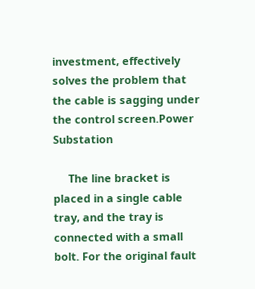investment, effectively solves the problem that the cable is sagging under the control screen.Power Substation

     The line bracket is placed in a single cable tray, and the tray is connected with a small bolt. For the original fault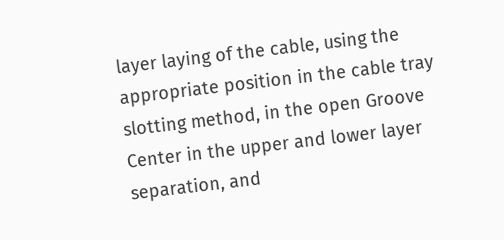layer laying of the cable, using the appropriate position in the cable tray slotting method, in the open Groove Center in the upper and lower layer separation, and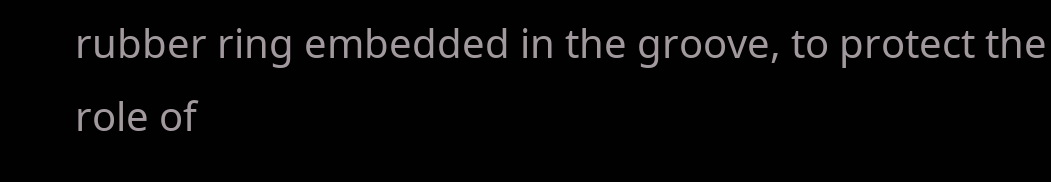rubber ring embedded in the groove, to protect the role of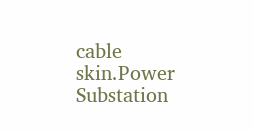cable skin.Power Substation